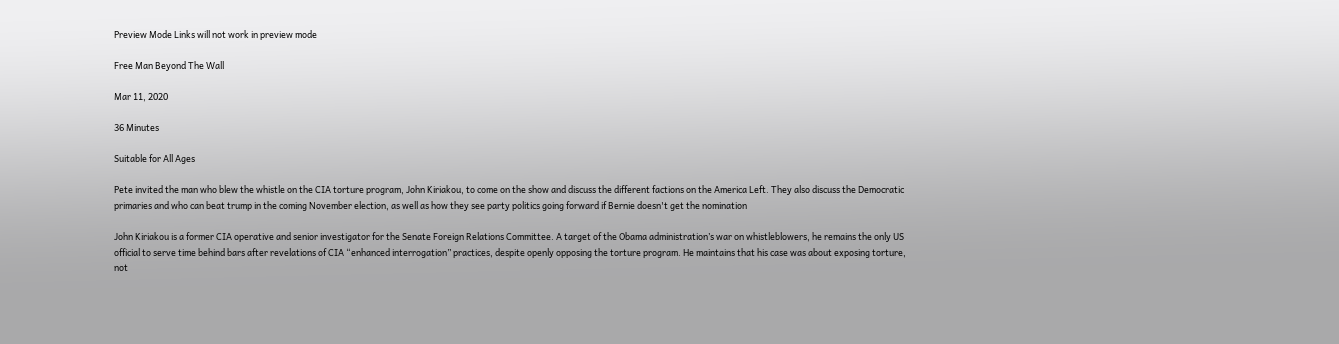Preview Mode Links will not work in preview mode

Free Man Beyond The Wall

Mar 11, 2020

36 Minutes

Suitable for All Ages

Pete invited the man who blew the whistle on the CIA torture program, John Kiriakou, to come on the show and discuss the different factions on the America Left. They also discuss the Democratic primaries and who can beat trump in the coming November election, as well as how they see party politics going forward if Bernie doesn't get the nomination

John Kiriakou is a former CIA operative and senior investigator for the Senate Foreign Relations Committee. A target of the Obama administration’s war on whistleblowers, he remains the only US official to serve time behind bars after revelations of CIA “enhanced interrogation” practices, despite openly opposing the torture program. He maintains that his case was about exposing torture, not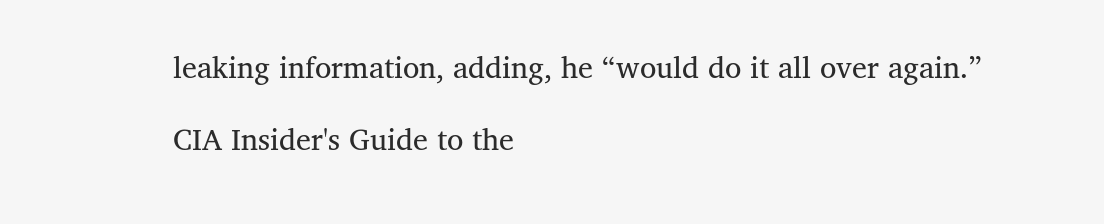leaking information, adding, he “would do it all over again.”

CIA Insider's Guide to the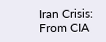Iran Crisis: From CIA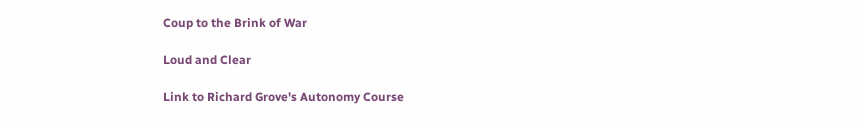Coup to the Brink of War

Loud and Clear

Link to Richard Grove's Autonomy Course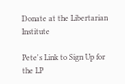Donate at the Libertarian Institute

Pete's Link to Sign Up for the LP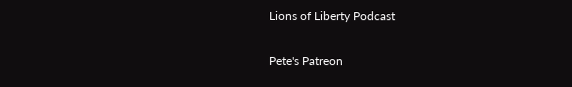Lions of Liberty Podcast

Pete's Patreon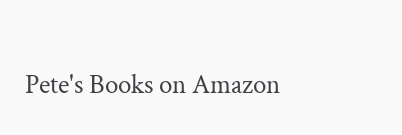Pete's Books on Amazon